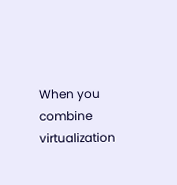When you combine virtualization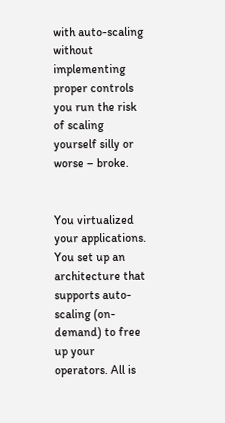with auto-scaling without implementing proper controls you run the risk of scaling yourself silly or worse – broke.


You virtualized your applications. You set up an architecture that supports auto-scaling (on-demand) to free up your operators. All is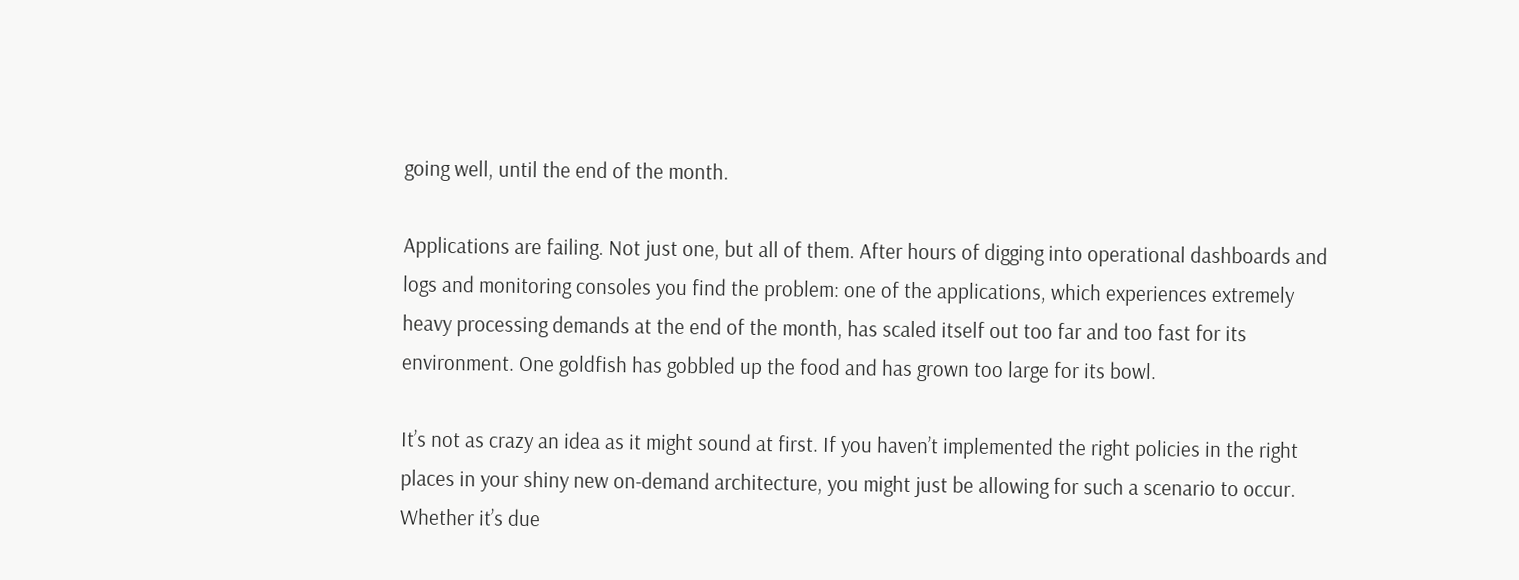going well, until the end of the month.

Applications are failing. Not just one, but all of them. After hours of digging into operational dashboards and logs and monitoring consoles you find the problem: one of the applications, which experiences extremely heavy processing demands at the end of the month, has scaled itself out too far and too fast for its environment. One goldfish has gobbled up the food and has grown too large for its bowl.

It’s not as crazy an idea as it might sound at first. If you haven’t implemented the right policies in the right places in your shiny new on-demand architecture, you might just be allowing for such a scenario to occur. Whether it’s due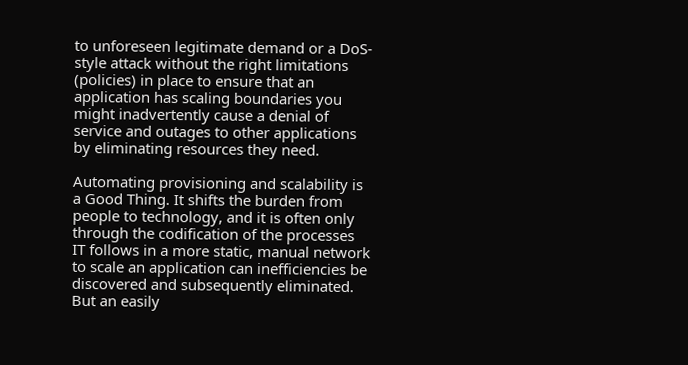to unforeseen legitimate demand or a DoS-style attack without the right limitations (policies) in place to ensure that an application has scaling boundaries you might inadvertently cause a denial of service and outages to other applications by eliminating resources they need.

Automating provisioning and scalability is a Good Thing. It shifts the burden from people to technology, and it is often only through the codification of the processes IT follows in a more static, manual network to scale an application can inefficiencies be discovered and subsequently eliminated. But an easily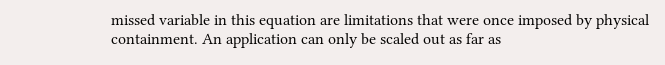missed variable in this equation are limitations that were once imposed by physical containment. An application can only be scaled out as far as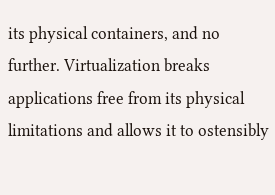its physical containers, and no further. Virtualization breaks applications free from its physical limitations and allows it to ostensibly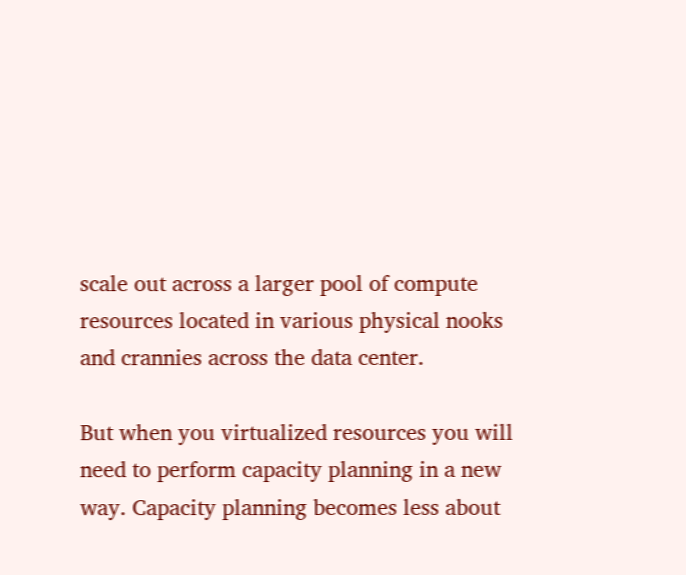scale out across a larger pool of compute resources located in various physical nooks and crannies across the data center.

But when you virtualized resources you will need to perform capacity planning in a new way. Capacity planning becomes less about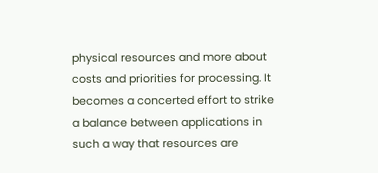physical resources and more about costs and priorities for processing. It becomes a concerted effort to strike a balance between applications in such a way that resources are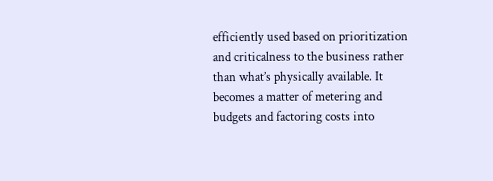efficiently used based on prioritization and criticalness to the business rather than what’s physically available. It becomes a matter of metering and budgets and factoring costs into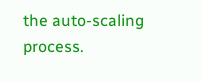the auto-scaling process.